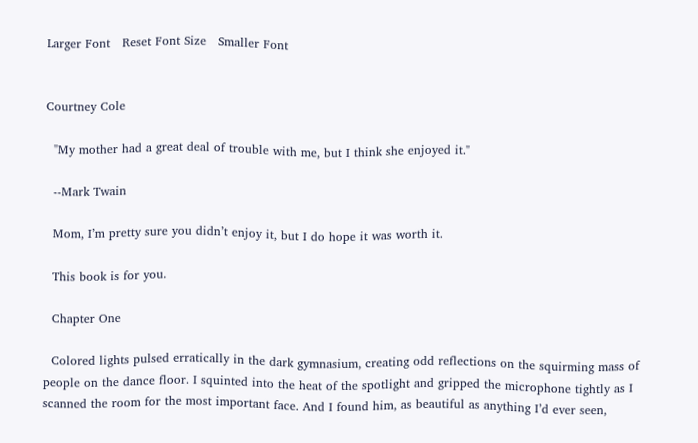Larger Font   Reset Font Size   Smaller Font


Courtney Cole

  "My mother had a great deal of trouble with me, but I think she enjoyed it."

  --Mark Twain

  Mom, I’m pretty sure you didn’t enjoy it, but I do hope it was worth it.

  This book is for you.

  Chapter One

  Colored lights pulsed erratically in the dark gymnasium, creating odd reflections on the squirming mass of people on the dance floor. I squinted into the heat of the spotlight and gripped the microphone tightly as I scanned the room for the most important face. And I found him, as beautiful as anything I’d ever seen,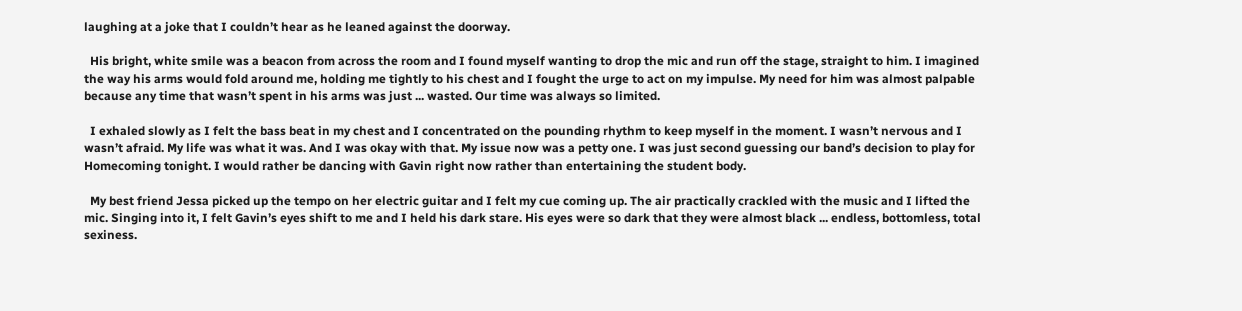laughing at a joke that I couldn’t hear as he leaned against the doorway.

  His bright, white smile was a beacon from across the room and I found myself wanting to drop the mic and run off the stage, straight to him. I imagined the way his arms would fold around me, holding me tightly to his chest and I fought the urge to act on my impulse. My need for him was almost palpable because any time that wasn’t spent in his arms was just ... wasted. Our time was always so limited.

  I exhaled slowly as I felt the bass beat in my chest and I concentrated on the pounding rhythm to keep myself in the moment. I wasn’t nervous and I wasn’t afraid. My life was what it was. And I was okay with that. My issue now was a petty one. I was just second guessing our band’s decision to play for Homecoming tonight. I would rather be dancing with Gavin right now rather than entertaining the student body.

  My best friend Jessa picked up the tempo on her electric guitar and I felt my cue coming up. The air practically crackled with the music and I lifted the mic. Singing into it, I felt Gavin’s eyes shift to me and I held his dark stare. His eyes were so dark that they were almost black ... endless, bottomless, total sexiness.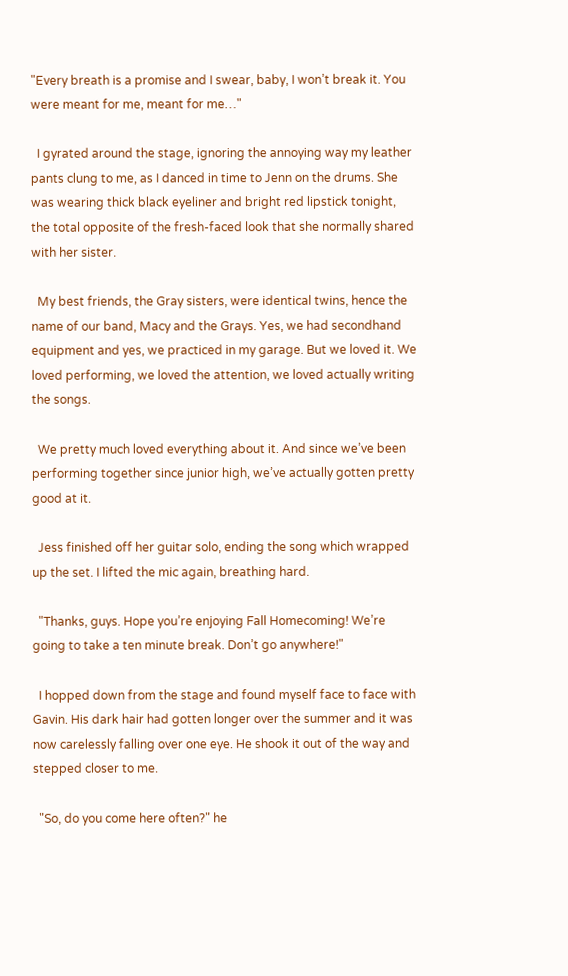"Every breath is a promise and I swear, baby, I won’t break it. You were meant for me, meant for me…"

  I gyrated around the stage, ignoring the annoying way my leather pants clung to me, as I danced in time to Jenn on the drums. She was wearing thick black eyeliner and bright red lipstick tonight, the total opposite of the fresh-faced look that she normally shared with her sister.

  My best friends, the Gray sisters, were identical twins, hence the name of our band, Macy and the Grays. Yes, we had secondhand equipment and yes, we practiced in my garage. But we loved it. We loved performing, we loved the attention, we loved actually writing the songs.

  We pretty much loved everything about it. And since we’ve been performing together since junior high, we’ve actually gotten pretty good at it.

  Jess finished off her guitar solo, ending the song which wrapped up the set. I lifted the mic again, breathing hard.

  "Thanks, guys. Hope you’re enjoying Fall Homecoming! We’re going to take a ten minute break. Don’t go anywhere!"

  I hopped down from the stage and found myself face to face with Gavin. His dark hair had gotten longer over the summer and it was now carelessly falling over one eye. He shook it out of the way and stepped closer to me.

  "So, do you come here often?" he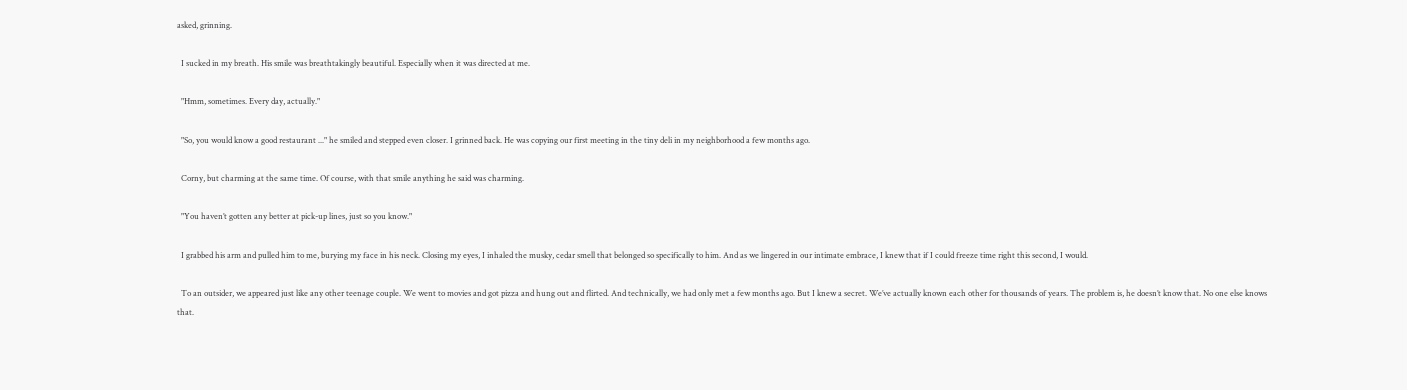asked, grinning.

  I sucked in my breath. His smile was breathtakingly beautiful. Especially when it was directed at me.

  "Hmm, sometimes. Every day, actually."

  "So, you would know a good restaurant ..." he smiled and stepped even closer. I grinned back. He was copying our first meeting in the tiny deli in my neighborhood a few months ago.

  Corny, but charming at the same time. Of course, with that smile anything he said was charming.

  "You haven’t gotten any better at pick-up lines, just so you know."

  I grabbed his arm and pulled him to me, burying my face in his neck. Closing my eyes, I inhaled the musky, cedar smell that belonged so specifically to him. And as we lingered in our intimate embrace, I knew that if I could freeze time right this second, I would.

  To an outsider, we appeared just like any other teenage couple. We went to movies and got pizza and hung out and flirted. And technically, we had only met a few months ago. But I knew a secret. We’ve actually known each other for thousands of years. The problem is, he doesn’t know that. No one else knows that.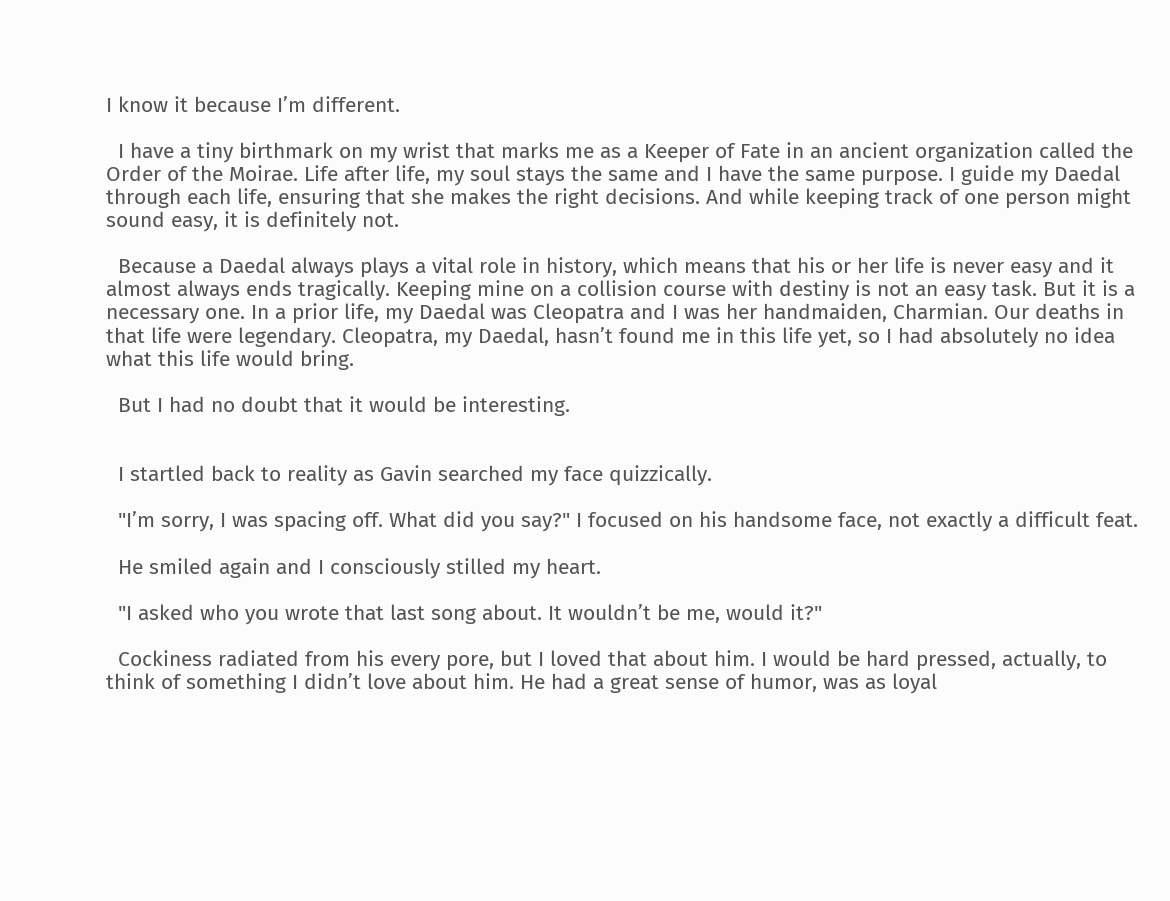I know it because I’m different.

  I have a tiny birthmark on my wrist that marks me as a Keeper of Fate in an ancient organization called the Order of the Moirae. Life after life, my soul stays the same and I have the same purpose. I guide my Daedal through each life, ensuring that she makes the right decisions. And while keeping track of one person might sound easy, it is definitely not.

  Because a Daedal always plays a vital role in history, which means that his or her life is never easy and it almost always ends tragically. Keeping mine on a collision course with destiny is not an easy task. But it is a necessary one. In a prior life, my Daedal was Cleopatra and I was her handmaiden, Charmian. Our deaths in that life were legendary. Cleopatra, my Daedal, hasn’t found me in this life yet, so I had absolutely no idea what this life would bring.

  But I had no doubt that it would be interesting.


  I startled back to reality as Gavin searched my face quizzically.

  "I’m sorry, I was spacing off. What did you say?" I focused on his handsome face, not exactly a difficult feat.

  He smiled again and I consciously stilled my heart.

  "I asked who you wrote that last song about. It wouldn’t be me, would it?"

  Cockiness radiated from his every pore, but I loved that about him. I would be hard pressed, actually, to think of something I didn’t love about him. He had a great sense of humor, was as loyal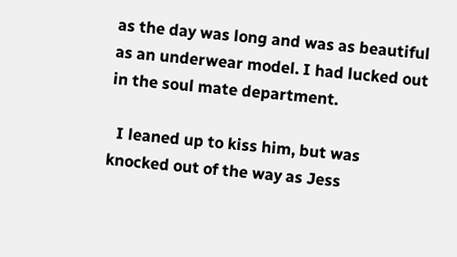as the day was long and was as beautiful as an underwear model. I had lucked out in the soul mate department.

  I leaned up to kiss him, but was knocked out of the way as Jess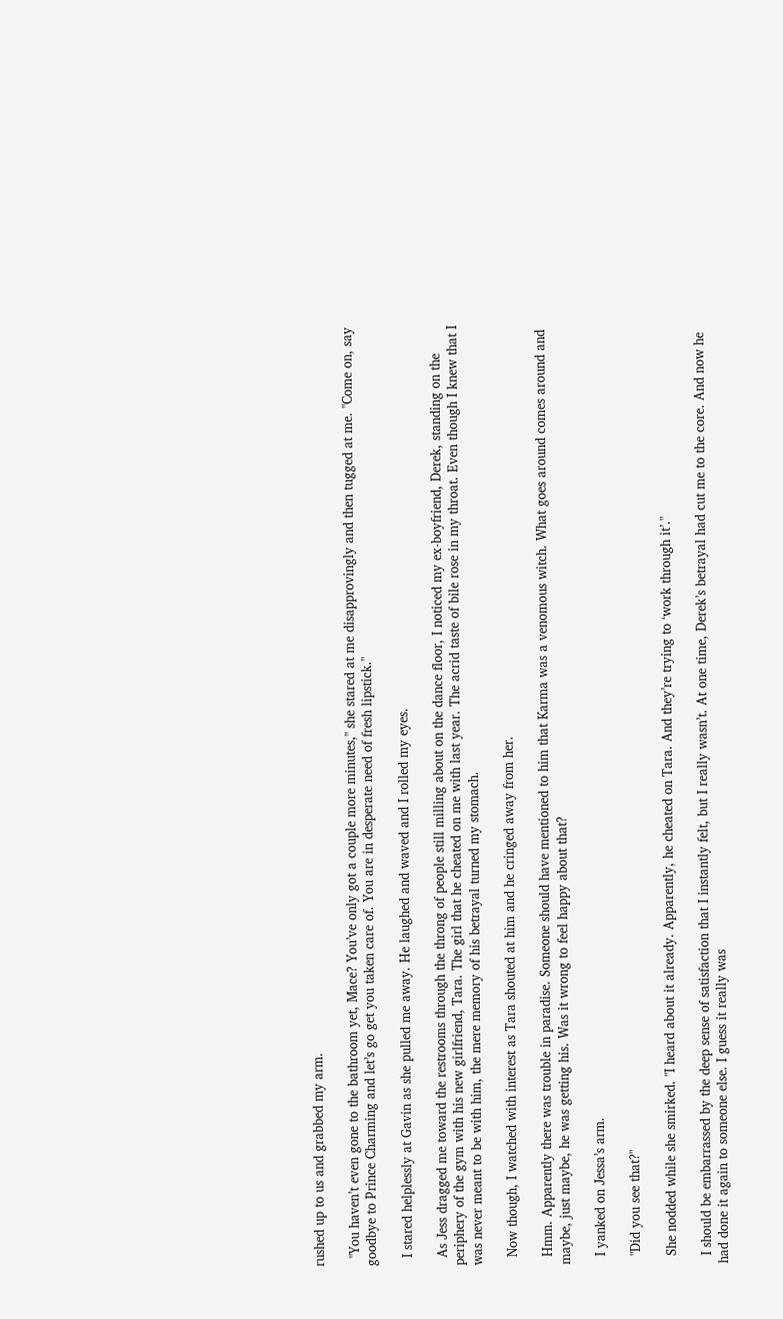rushed up to us and grabbed my arm.

  "You haven’t even gone to the bathroom yet, Mace? You’ve only got a couple more minutes," she stared at me disapprovingly and then tugged at me. "Come on, say goodbye to Prince Charming and let’s go get you taken care of. You are in desperate need of fresh lipstick."

  I stared helplessly at Gavin as she pulled me away. He laughed and waved and I rolled my eyes.

  As Jess dragged me toward the restrooms through the throng of people still milling about on the dance floor, I noticed my ex-boyfriend, Derek, standing on the periphery of the gym with his new girlfriend, Tara. The girl that he cheated on me with last year. The acrid taste of bile rose in my throat. Even though I knew that I was never meant to be with him, the mere memory of his betrayal turned my stomach.

  Now though, I watched with interest as Tara shouted at him and he cringed away from her.

  Hmm. Apparently there was trouble in paradise. Someone should have mentioned to him that Karma was a venomous witch. What goes around comes around and maybe, just maybe, he was getting his. Was it wrong to feel happy about that?

  I yanked on Jessa’s arm.

  "Did you see that?"

  She nodded while she smirked. "I heard about it already. Apparently, he cheated on Tara. And they’re trying to ‘work through it’."

  I should be embarrassed by the deep sense of satisfaction that I instantly felt, but I really wasn’t. At one time, Derek’s betrayal had cut me to the core. And now he had done it again to someone else. I guess it really was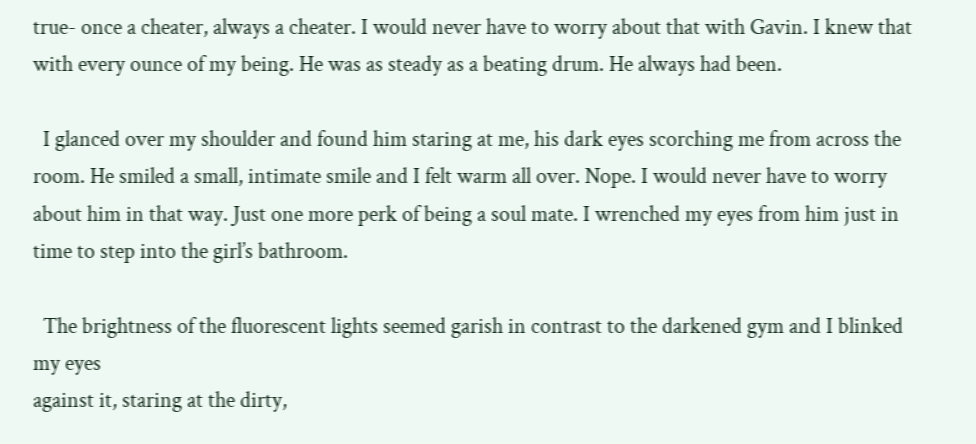true- once a cheater, always a cheater. I would never have to worry about that with Gavin. I knew that with every ounce of my being. He was as steady as a beating drum. He always had been.

  I glanced over my shoulder and found him staring at me, his dark eyes scorching me from across the room. He smiled a small, intimate smile and I felt warm all over. Nope. I would never have to worry about him in that way. Just one more perk of being a soul mate. I wrenched my eyes from him just in time to step into the girl’s bathroom.

  The brightness of the fluorescent lights seemed garish in contrast to the darkened gym and I blinked my eyes
against it, staring at the dirty,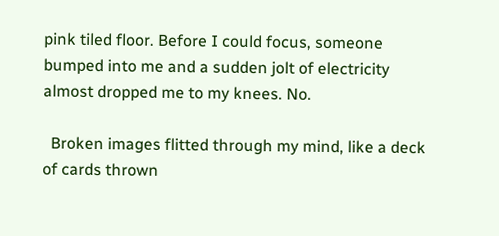pink tiled floor. Before I could focus, someone bumped into me and a sudden jolt of electricity almost dropped me to my knees. No.

  Broken images flitted through my mind, like a deck of cards thrown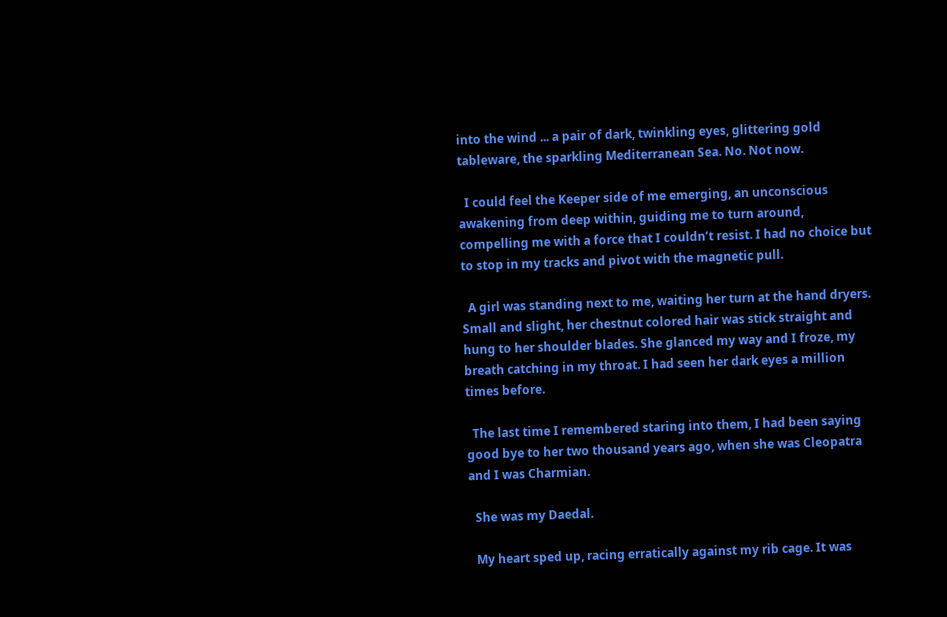into the wind ... a pair of dark, twinkling eyes, glittering gold tableware, the sparkling Mediterranean Sea. No. Not now.

  I could feel the Keeper side of me emerging, an unconscious awakening from deep within, guiding me to turn around, compelling me with a force that I couldn’t resist. I had no choice but to stop in my tracks and pivot with the magnetic pull.

  A girl was standing next to me, waiting her turn at the hand dryers. Small and slight, her chestnut colored hair was stick straight and hung to her shoulder blades. She glanced my way and I froze, my breath catching in my throat. I had seen her dark eyes a million times before.

  The last time I remembered staring into them, I had been saying good bye to her two thousand years ago, when she was Cleopatra and I was Charmian.

  She was my Daedal.

  My heart sped up, racing erratically against my rib cage. It was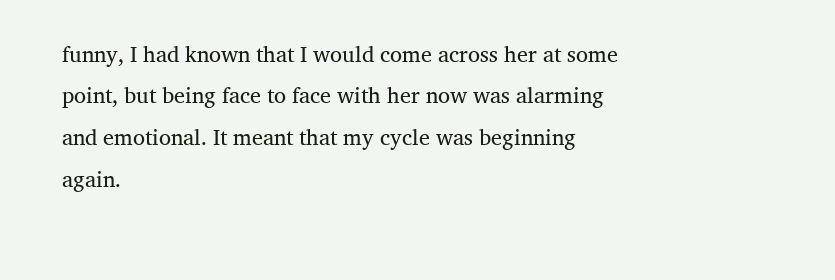funny, I had known that I would come across her at some point, but being face to face with her now was alarming and emotional. It meant that my cycle was beginning again.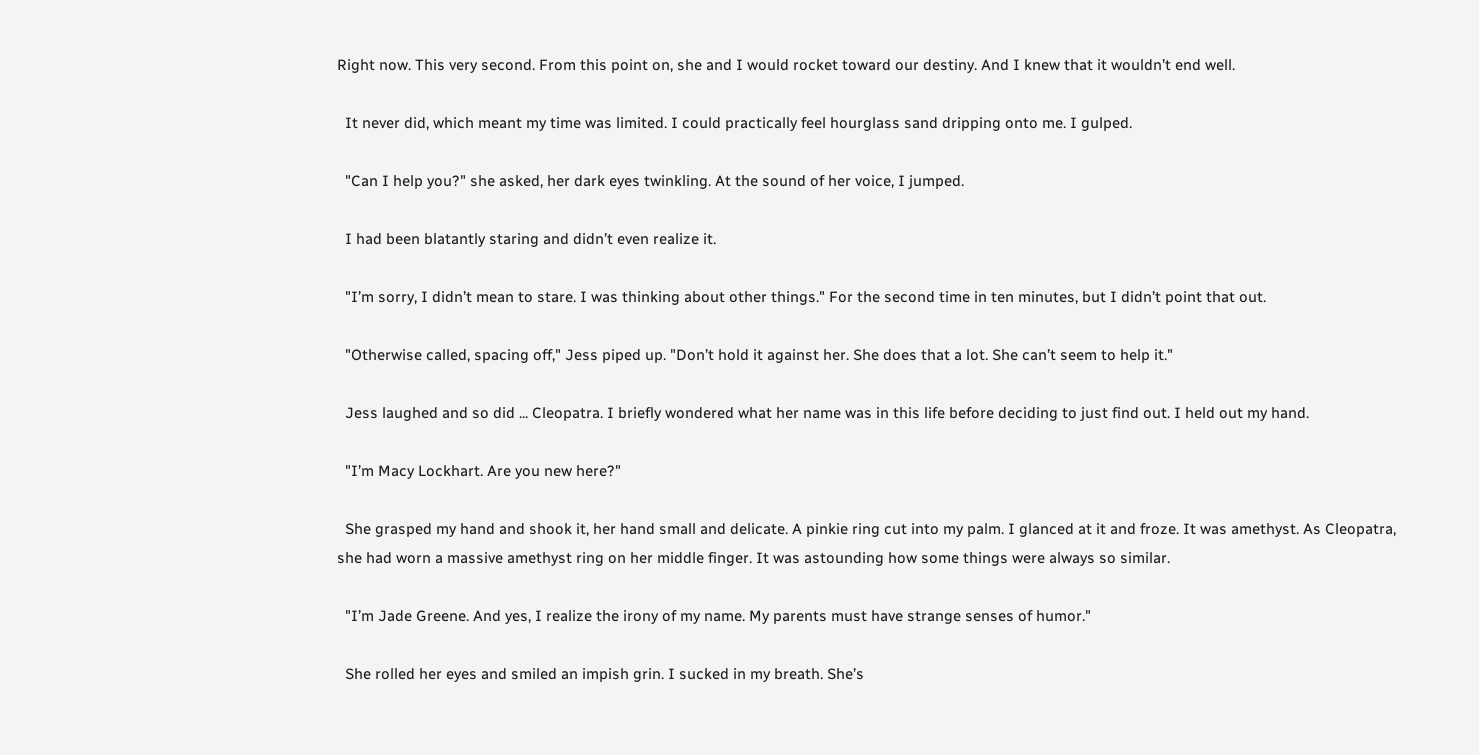Right now. This very second. From this point on, she and I would rocket toward our destiny. And I knew that it wouldn’t end well.

  It never did, which meant my time was limited. I could practically feel hourglass sand dripping onto me. I gulped.

  "Can I help you?" she asked, her dark eyes twinkling. At the sound of her voice, I jumped.

  I had been blatantly staring and didn’t even realize it.

  "I’m sorry, I didn’t mean to stare. I was thinking about other things." For the second time in ten minutes, but I didn’t point that out.

  "Otherwise called, spacing off," Jess piped up. "Don’t hold it against her. She does that a lot. She can’t seem to help it."

  Jess laughed and so did ... Cleopatra. I briefly wondered what her name was in this life before deciding to just find out. I held out my hand.

  "I’m Macy Lockhart. Are you new here?"

  She grasped my hand and shook it, her hand small and delicate. A pinkie ring cut into my palm. I glanced at it and froze. It was amethyst. As Cleopatra, she had worn a massive amethyst ring on her middle finger. It was astounding how some things were always so similar.

  "I’m Jade Greene. And yes, I realize the irony of my name. My parents must have strange senses of humor."

  She rolled her eyes and smiled an impish grin. I sucked in my breath. She’s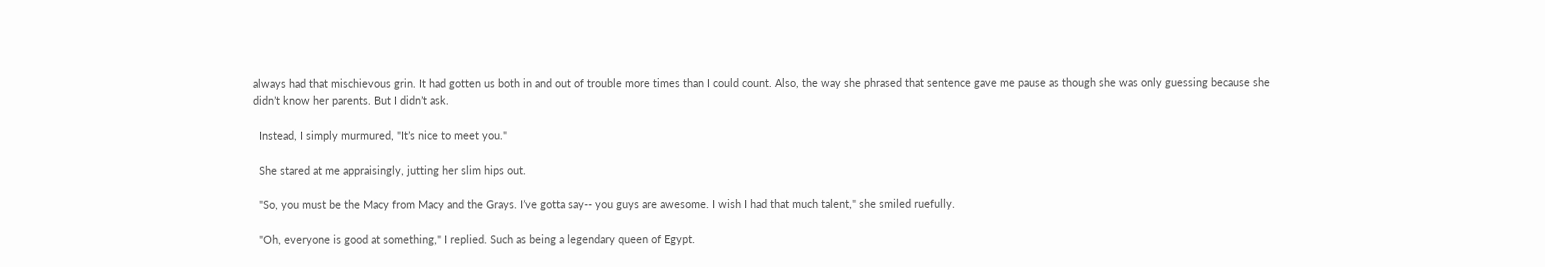always had that mischievous grin. It had gotten us both in and out of trouble more times than I could count. Also, the way she phrased that sentence gave me pause as though she was only guessing because she didn’t know her parents. But I didn’t ask.

  Instead, I simply murmured, "It’s nice to meet you."

  She stared at me appraisingly, jutting her slim hips out.

  "So, you must be the Macy from Macy and the Grays. I’ve gotta say-- you guys are awesome. I wish I had that much talent," she smiled ruefully.

  "Oh, everyone is good at something," I replied. Such as being a legendary queen of Egypt.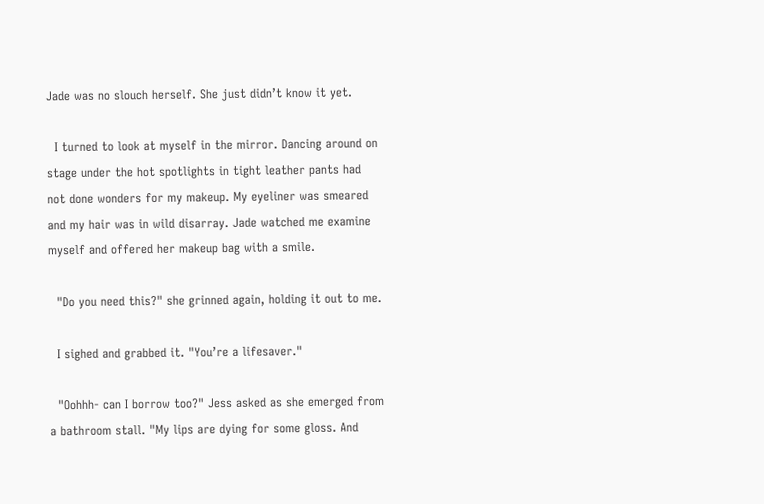Jade was no slouch herself. She just didn’t know it yet.

  I turned to look at myself in the mirror. Dancing around on stage under the hot spotlights in tight leather pants had not done wonders for my makeup. My eyeliner was smeared and my hair was in wild disarray. Jade watched me examine myself and offered her makeup bag with a smile.

  "Do you need this?" she grinned again, holding it out to me.

  I sighed and grabbed it. "You’re a lifesaver."

  "Oohhh- can I borrow too?" Jess asked as she emerged from a bathroom stall. "My lips are dying for some gloss. And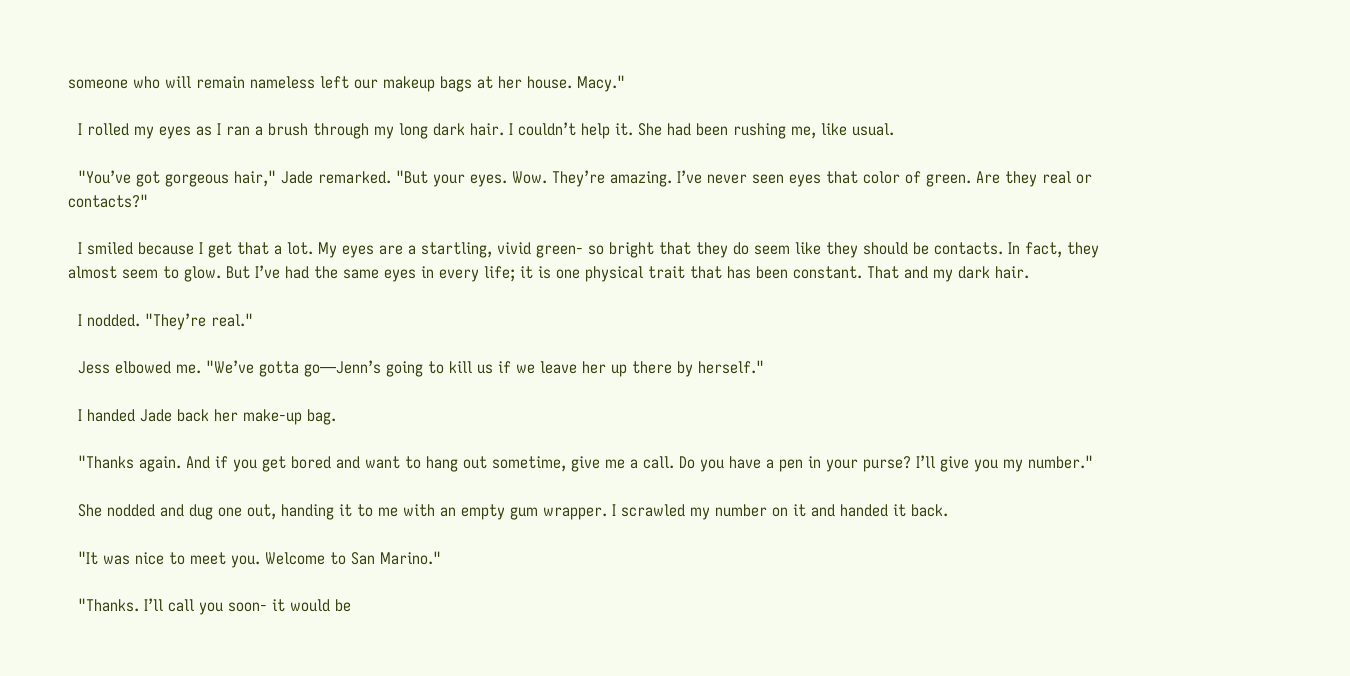someone who will remain nameless left our makeup bags at her house. Macy."

  I rolled my eyes as I ran a brush through my long dark hair. I couldn’t help it. She had been rushing me, like usual.

  "You’ve got gorgeous hair," Jade remarked. "But your eyes. Wow. They’re amazing. I’ve never seen eyes that color of green. Are they real or contacts?"

  I smiled because I get that a lot. My eyes are a startling, vivid green- so bright that they do seem like they should be contacts. In fact, they almost seem to glow. But I’ve had the same eyes in every life; it is one physical trait that has been constant. That and my dark hair.

  I nodded. "They’re real."

  Jess elbowed me. "We’ve gotta go—Jenn’s going to kill us if we leave her up there by herself."

  I handed Jade back her make-up bag.

  "Thanks again. And if you get bored and want to hang out sometime, give me a call. Do you have a pen in your purse? I’ll give you my number."

  She nodded and dug one out, handing it to me with an empty gum wrapper. I scrawled my number on it and handed it back.

  "It was nice to meet you. Welcome to San Marino."

  "Thanks. I’ll call you soon- it would be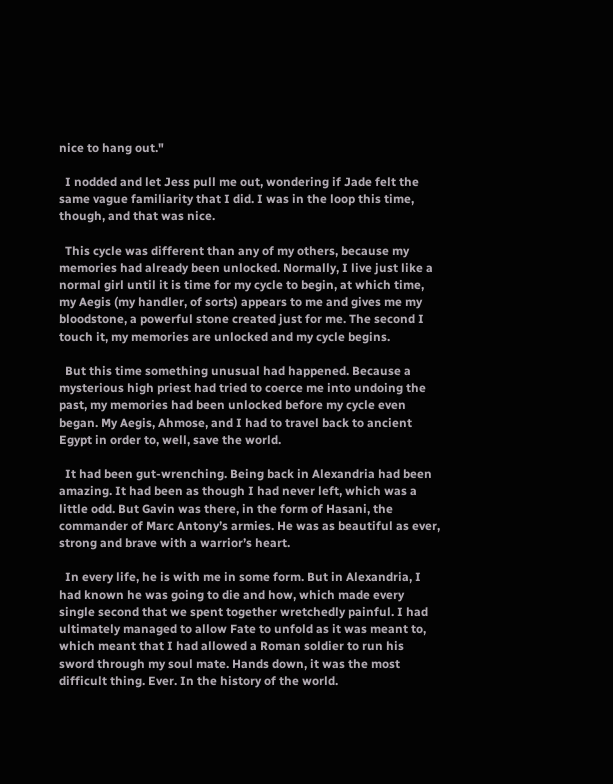nice to hang out."

  I nodded and let Jess pull me out, wondering if Jade felt the same vague familiarity that I did. I was in the loop this time, though, and that was nice.

  This cycle was different than any of my others, because my memories had already been unlocked. Normally, I live just like a normal girl until it is time for my cycle to begin, at which time, my Aegis (my handler, of sorts) appears to me and gives me my bloodstone, a powerful stone created just for me. The second I touch it, my memories are unlocked and my cycle begins.

  But this time something unusual had happened. Because a mysterious high priest had tried to coerce me into undoing the past, my memories had been unlocked before my cycle even began. My Aegis, Ahmose, and I had to travel back to ancient Egypt in order to, well, save the world.

  It had been gut-wrenching. Being back in Alexandria had been amazing. It had been as though I had never left, which was a little odd. But Gavin was there, in the form of Hasani, the commander of Marc Antony’s armies. He was as beautiful as ever, strong and brave with a warrior’s heart.

  In every life, he is with me in some form. But in Alexandria, I had known he was going to die and how, which made every single second that we spent together wretchedly painful. I had ultimately managed to allow Fate to unfold as it was meant to, which meant that I had allowed a Roman soldier to run his sword through my soul mate. Hands down, it was the most difficult thing. Ever. In the history of the world.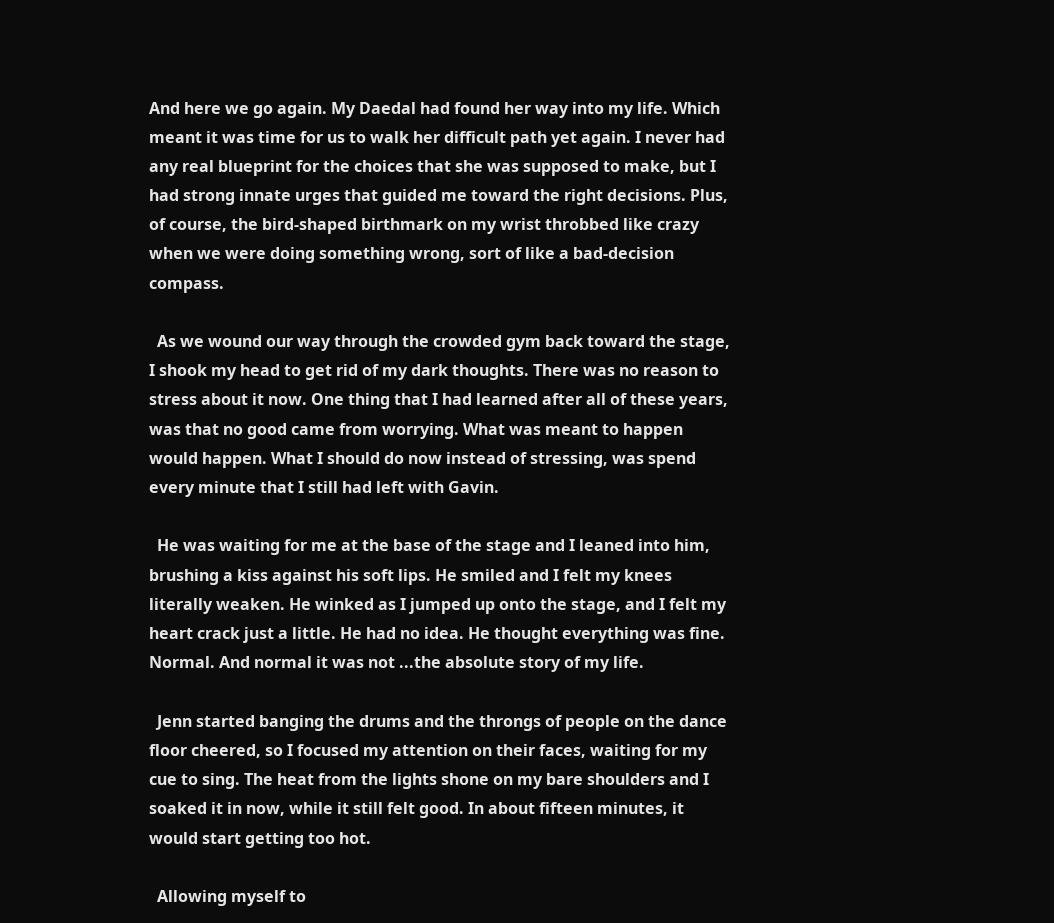And here we go again. My Daedal had found her way into my life. Which meant it was time for us to walk her difficult path yet again. I never had any real blueprint for the choices that she was supposed to make, but I had strong innate urges that guided me toward the right decisions. Plus, of course, the bird-shaped birthmark on my wrist throbbed like crazy when we were doing something wrong, sort of like a bad-decision compass.

  As we wound our way through the crowded gym back toward the stage, I shook my head to get rid of my dark thoughts. There was no reason to stress about it now. One thing that I had learned after all of these years, was that no good came from worrying. What was meant to happen would happen. What I should do now instead of stressing, was spend every minute that I still had left with Gavin.

  He was waiting for me at the base of the stage and I leaned into him, brushing a kiss against his soft lips. He smiled and I felt my knees literally weaken. He winked as I jumped up onto the stage, and I felt my heart crack just a little. He had no idea. He thought everything was fine. Normal. And normal it was not ...the absolute story of my life.

  Jenn started banging the drums and the throngs of people on the dance floor cheered, so I focused my attention on their faces, waiting for my cue to sing. The heat from the lights shone on my bare shoulders and I soaked it in now, while it still felt good. In about fifteen minutes, it would start getting too hot.

  Allowing myself to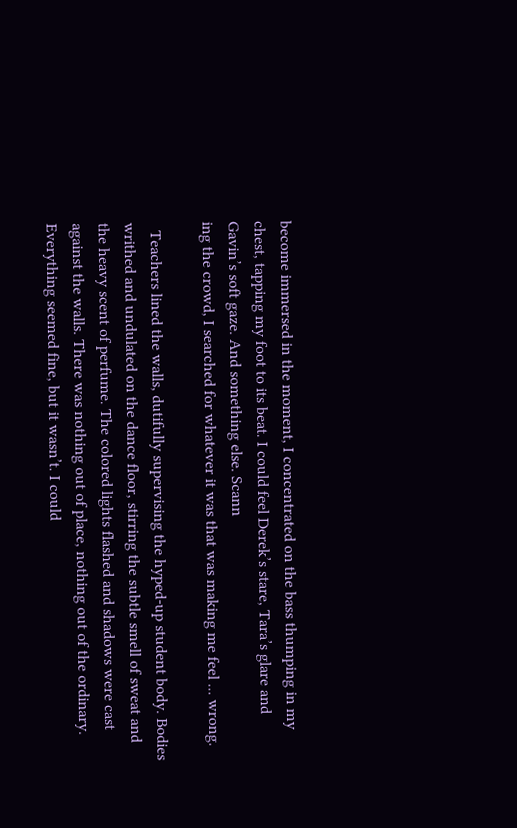become immersed in the moment, I concentrated on the bass thumping in my chest, tapping my foot to its beat. I could feel Derek’s stare, Tara’s glare and Gavin’s soft gaze. And something else. Scann
ing the crowd, I searched for whatever it was that was making me feel ... wrong.

  Teachers lined the walls, dutifully supervising the hyped-up student body. Bodies writhed and undulated on the dance floor, stirring the subtle smell of sweat and the heavy scent of perfume. The colored lights flashed and shadows were cast against the walls. There was nothing out of place, nothing out of the ordinary. Everything seemed fine, but it wasn’t. I could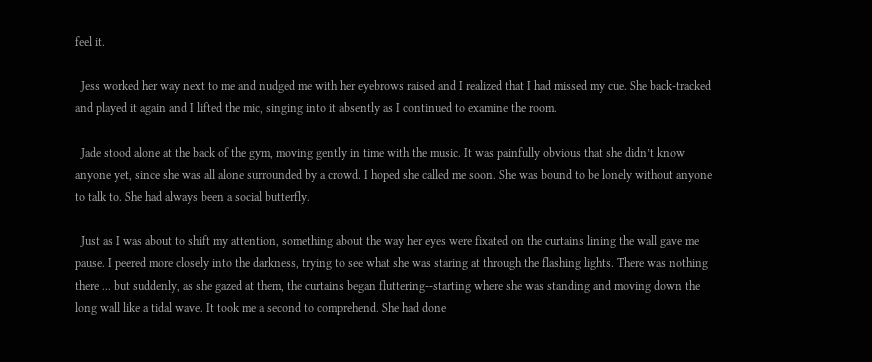feel it.

  Jess worked her way next to me and nudged me with her eyebrows raised and I realized that I had missed my cue. She back-tracked and played it again and I lifted the mic, singing into it absently as I continued to examine the room.

  Jade stood alone at the back of the gym, moving gently in time with the music. It was painfully obvious that she didn’t know anyone yet, since she was all alone surrounded by a crowd. I hoped she called me soon. She was bound to be lonely without anyone to talk to. She had always been a social butterfly.

  Just as I was about to shift my attention, something about the way her eyes were fixated on the curtains lining the wall gave me pause. I peered more closely into the darkness, trying to see what she was staring at through the flashing lights. There was nothing there ... but suddenly, as she gazed at them, the curtains began fluttering--starting where she was standing and moving down the long wall like a tidal wave. It took me a second to comprehend. She had done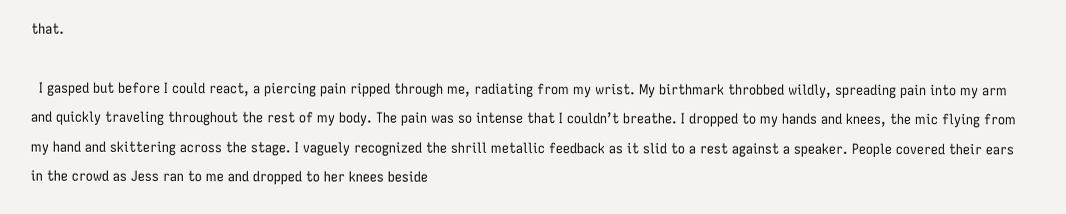that.

  I gasped but before I could react, a piercing pain ripped through me, radiating from my wrist. My birthmark throbbed wildly, spreading pain into my arm and quickly traveling throughout the rest of my body. The pain was so intense that I couldn’t breathe. I dropped to my hands and knees, the mic flying from my hand and skittering across the stage. I vaguely recognized the shrill metallic feedback as it slid to a rest against a speaker. People covered their ears in the crowd as Jess ran to me and dropped to her knees beside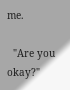me.

  "Are you okay?"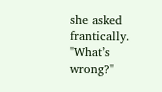she asked frantically. "What’s wrong?"